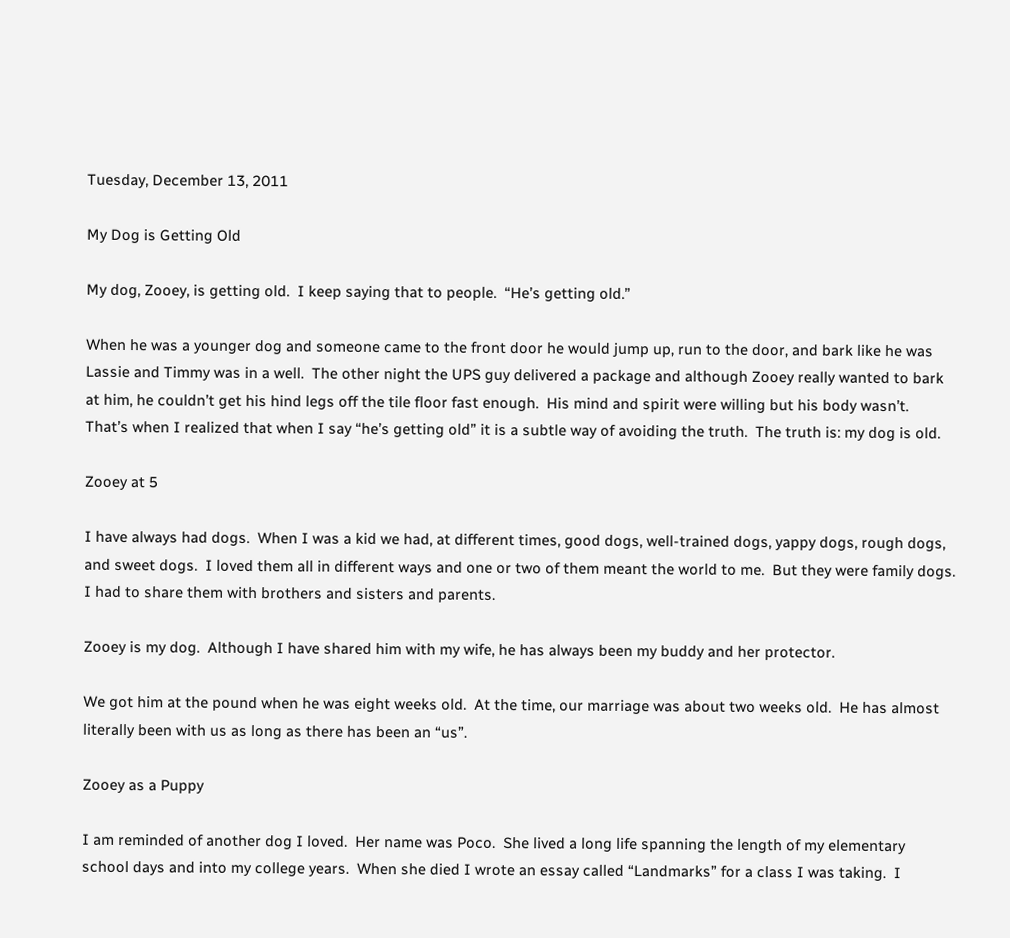Tuesday, December 13, 2011

My Dog is Getting Old

My dog, Zooey, is getting old.  I keep saying that to people.  “He’s getting old.”

When he was a younger dog and someone came to the front door he would jump up, run to the door, and bark like he was Lassie and Timmy was in a well.  The other night the UPS guy delivered a package and although Zooey really wanted to bark at him, he couldn’t get his hind legs off the tile floor fast enough.  His mind and spirit were willing but his body wasn’t.  That’s when I realized that when I say “he’s getting old” it is a subtle way of avoiding the truth.  The truth is: my dog is old.

Zooey at 5

I have always had dogs.  When I was a kid we had, at different times, good dogs, well-trained dogs, yappy dogs, rough dogs, and sweet dogs.  I loved them all in different ways and one or two of them meant the world to me.  But they were family dogs.  I had to share them with brothers and sisters and parents.

Zooey is my dog.  Although I have shared him with my wife, he has always been my buddy and her protector.

We got him at the pound when he was eight weeks old.  At the time, our marriage was about two weeks old.  He has almost literally been with us as long as there has been an “us”.

Zooey as a Puppy

I am reminded of another dog I loved.  Her name was Poco.  She lived a long life spanning the length of my elementary school days and into my college years.  When she died I wrote an essay called “Landmarks” for a class I was taking.  I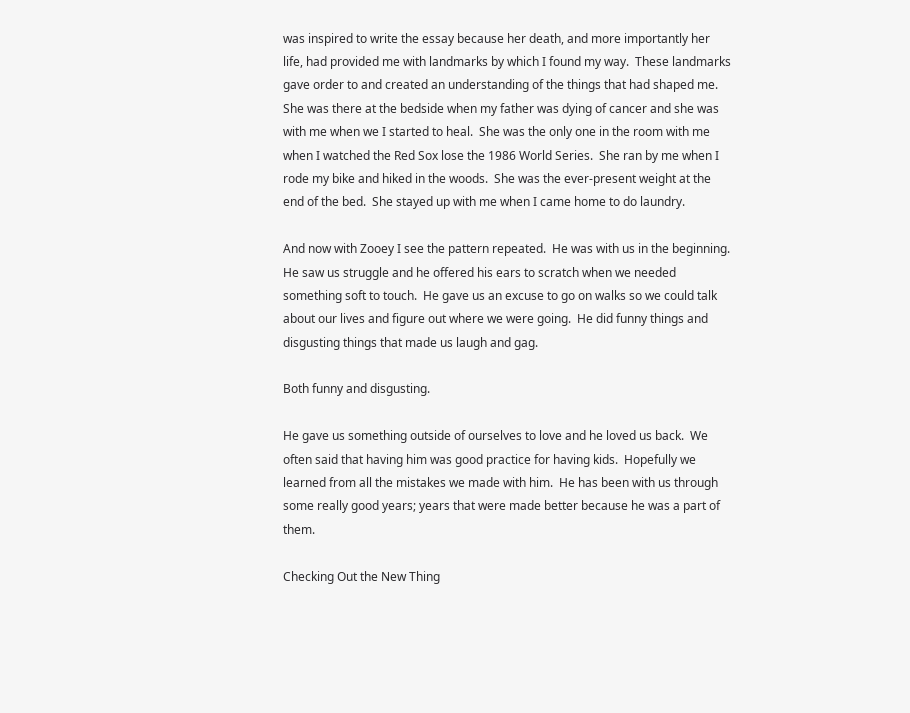was inspired to write the essay because her death, and more importantly her life, had provided me with landmarks by which I found my way.  These landmarks gave order to and created an understanding of the things that had shaped me.  She was there at the bedside when my father was dying of cancer and she was with me when we I started to heal.  She was the only one in the room with me when I watched the Red Sox lose the 1986 World Series.  She ran by me when I rode my bike and hiked in the woods.  She was the ever-present weight at the end of the bed.  She stayed up with me when I came home to do laundry.

And now with Zooey I see the pattern repeated.  He was with us in the beginning.  He saw us struggle and he offered his ears to scratch when we needed something soft to touch.  He gave us an excuse to go on walks so we could talk about our lives and figure out where we were going.  He did funny things and disgusting things that made us laugh and gag.

Both funny and disgusting.

He gave us something outside of ourselves to love and he loved us back.  We often said that having him was good practice for having kids.  Hopefully we learned from all the mistakes we made with him.  He has been with us through some really good years; years that were made better because he was a part of them.

Checking Out the New Thing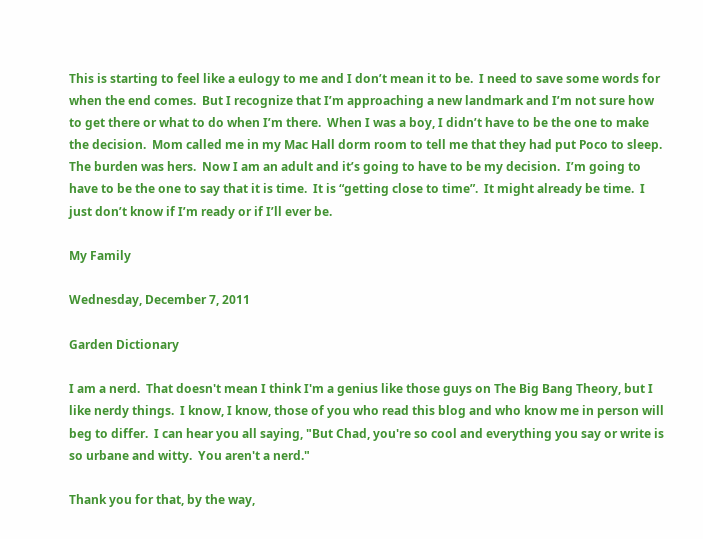This is starting to feel like a eulogy to me and I don’t mean it to be.  I need to save some words for when the end comes.  But I recognize that I’m approaching a new landmark and I’m not sure how to get there or what to do when I’m there.  When I was a boy, I didn’t have to be the one to make the decision.  Mom called me in my Mac Hall dorm room to tell me that they had put Poco to sleep.  The burden was hers.  Now I am an adult and it’s going to have to be my decision.  I’m going to have to be the one to say that it is time.  It is “getting close to time”.  It might already be time.  I just don’t know if I’m ready or if I’ll ever be.

My Family

Wednesday, December 7, 2011

Garden Dictionary

I am a nerd.  That doesn't mean I think I'm a genius like those guys on The Big Bang Theory, but I like nerdy things.  I know, I know, those of you who read this blog and who know me in person will beg to differ.  I can hear you all saying, "But Chad, you're so cool and everything you say or write is so urbane and witty.  You aren't a nerd."

Thank you for that, by the way,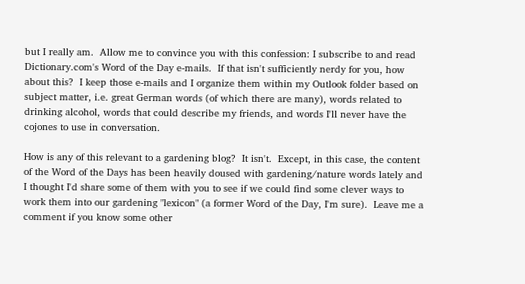but I really am.  Allow me to convince you with this confession: I subscribe to and read Dictionary.com's Word of the Day e-mails.  If that isn't sufficiently nerdy for you, how about this?  I keep those e-mails and I organize them within my Outlook folder based on subject matter, i.e. great German words (of which there are many), words related to drinking alcohol, words that could describe my friends, and words I'll never have the cojones to use in conversation.

How is any of this relevant to a gardening blog?  It isn't.  Except, in this case, the content of the Word of the Days has been heavily doused with gardening/nature words lately and I thought I'd share some of them with you to see if we could find some clever ways to work them into our gardening "lexicon" (a former Word of the Day, I'm sure).  Leave me a comment if you know some other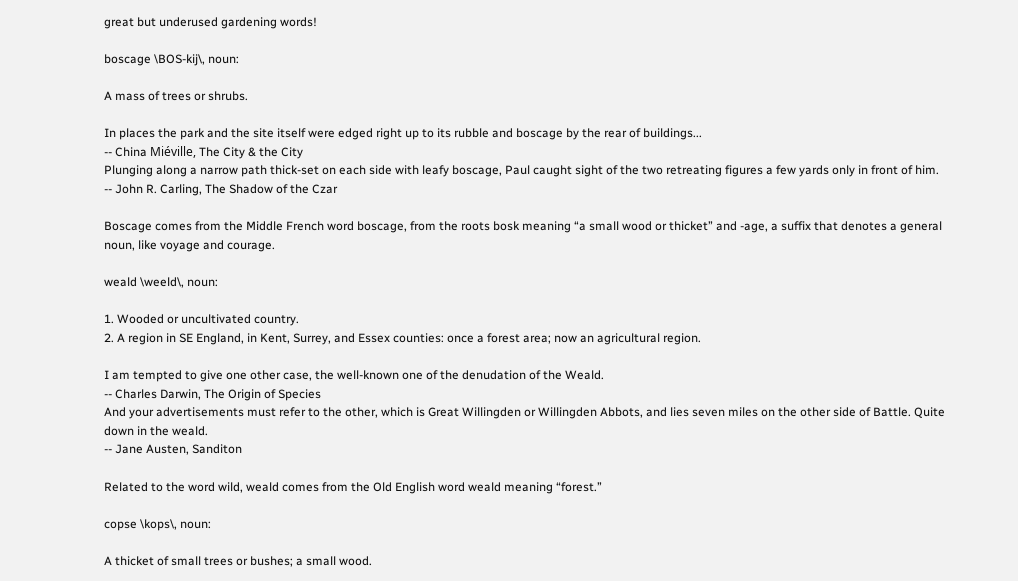great but underused gardening words!

boscage \BOS-kij\, noun:

A mass of trees or shrubs.

In places the park and the site itself were edged right up to its rubble and boscage by the rear of buildings...
-- China Miéville, The City & the City
Plunging along a narrow path thick-set on each side with leafy boscage, Paul caught sight of the two retreating figures a few yards only in front of him.
-- John R. Carling, The Shadow of the Czar

Boscage comes from the Middle French word boscage, from the roots bosk meaning “a small wood or thicket” and -age, a suffix that denotes a general noun, like voyage and courage.

weald \weeld\, noun:

1. Wooded or uncultivated country.
2. A region in SE England, in Kent, Surrey, and Essex counties: once a forest area; now an agricultural region.

I am tempted to give one other case, the well-known one of the denudation of the Weald.
-- Charles Darwin, The Origin of Species
And your advertisements must refer to the other, which is Great Willingden or Willingden Abbots, and lies seven miles on the other side of Battle. Quite down in the weald.
-- Jane Austen, Sanditon

Related to the word wild, weald comes from the Old English word weald meaning “forest.”

copse \kops\, noun:

A thicket of small trees or bushes; a small wood.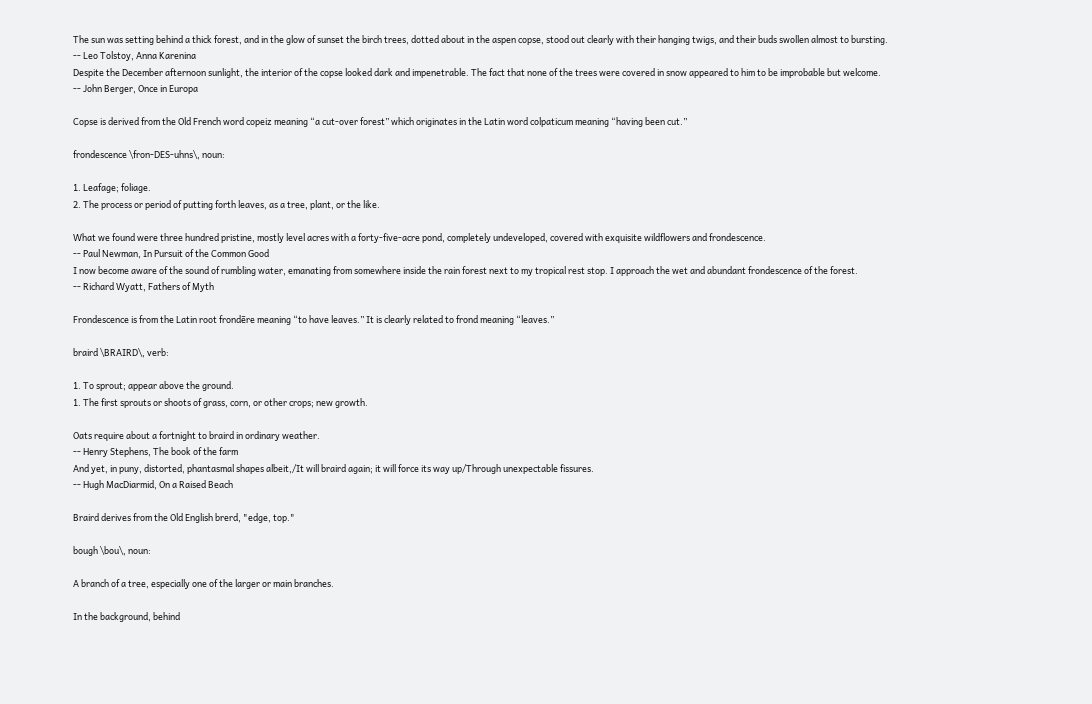The sun was setting behind a thick forest, and in the glow of sunset the birch trees, dotted about in the aspen copse, stood out clearly with their hanging twigs, and their buds swollen almost to bursting.
-- Leo Tolstoy, Anna Karenina
Despite the December afternoon sunlight, the interior of the copse looked dark and impenetrable. The fact that none of the trees were covered in snow appeared to him to be improbable but welcome.
-- John Berger, Once in Europa

Copse is derived from the Old French word copeiz meaning “a cut-over forest” which originates in the Latin word colpaticum meaning “having been cut.”

frondescence \fron-DES-uhns\, noun:

1. Leafage; foliage.
2. The process or period of putting forth leaves, as a tree, plant, or the like.

What we found were three hundred pristine, mostly level acres with a forty-five-acre pond, completely undeveloped, covered with exquisite wildflowers and frondescence.
-- Paul Newman, In Pursuit of the Common Good
I now become aware of the sound of rumbling water, emanating from somewhere inside the rain forest next to my tropical rest stop. I approach the wet and abundant frondescence of the forest.
-- Richard Wyatt, Fathers of Myth

Frondescence is from the Latin root frondēre meaning “to have leaves.” It is clearly related to frond meaning “leaves.”

braird \BRAIRD\, verb:

1. To sprout; appear above the ground.
1. The first sprouts or shoots of grass, corn, or other crops; new growth.

Oats require about a fortnight to braird in ordinary weather.
-- Henry Stephens, The book of the farm
And yet, in puny, distorted, phantasmal shapes albeit,/It will braird again; it will force its way up/Through unexpectable fissures.
-- Hugh MacDiarmid, On a Raised Beach

Braird derives from the Old English brerd, "edge, top."

bough \bou\, noun:

A branch of a tree, especially one of the larger or main branches.

In the background, behind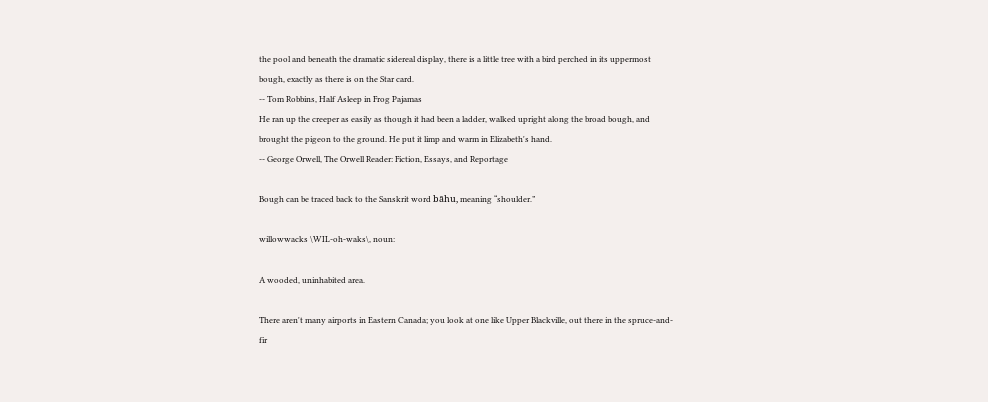the pool and beneath the dramatic sidereal display, there is a little tree with a bird perched in its uppermost bough, exactly as there is on the Star card.
-- Tom Robbins, Half Asleep in Frog Pajamas
He ran up the creeper as easily as though it had been a ladder, walked upright along the broad bough, and brought the pigeon to the ground. He put it limp and warm in Elizabeth's hand.
-- George Orwell, The Orwell Reader: Fiction, Essays, and Reportage

Bough can be traced back to the Sanskrit word bāhu, meaning “shoulder.”

willowwacks \WIL-oh-waks\, noun:

A wooded, uninhabited area.

There aren't many airports in Eastern Canada; you look at one like Upper Blackville, out there in the spruce-and-fir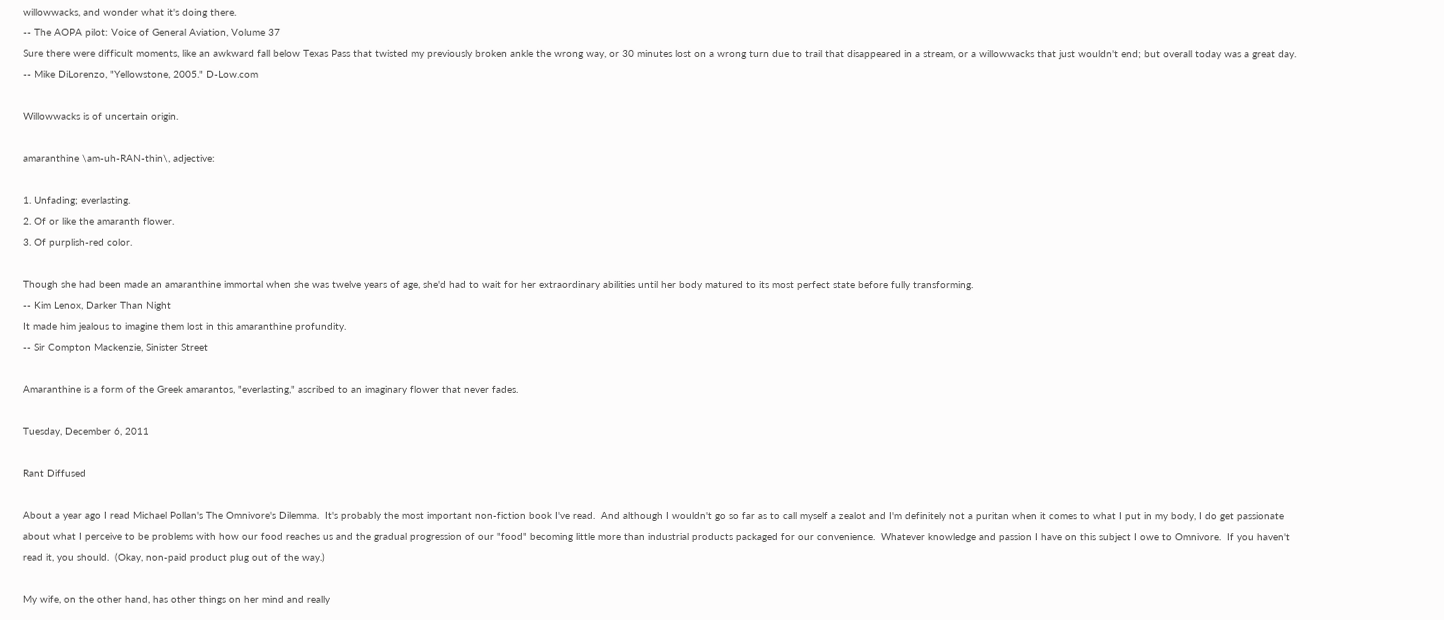willowwacks, and wonder what it's doing there.
-- The AOPA pilot: Voice of General Aviation, Volume 37
Sure there were difficult moments, like an awkward fall below Texas Pass that twisted my previously broken ankle the wrong way, or 30 minutes lost on a wrong turn due to trail that disappeared in a stream, or a willowwacks that just wouldn't end; but overall today was a great day.
-- Mike DiLorenzo, "Yellowstone, 2005." D-Low.com

Willowwacks is of uncertain origin.

amaranthine \am-uh-RAN-thin\, adjective:

1. Unfading; everlasting.
2. Of or like the amaranth flower.
3. Of purplish-red color.

Though she had been made an amaranthine immortal when she was twelve years of age, she'd had to wait for her extraordinary abilities until her body matured to its most perfect state before fully transforming.
-- Kim Lenox, Darker Than Night
It made him jealous to imagine them lost in this amaranthine profundity.
-- Sir Compton Mackenzie, Sinister Street

Amaranthine is a form of the Greek amarantos, "everlasting," ascribed to an imaginary flower that never fades.

Tuesday, December 6, 2011

Rant Diffused

About a year ago I read Michael Pollan's The Omnivore's Dilemma.  It's probably the most important non-fiction book I've read.  And although I wouldn't go so far as to call myself a zealot and I'm definitely not a puritan when it comes to what I put in my body, I do get passionate about what I perceive to be problems with how our food reaches us and the gradual progression of our "food" becoming little more than industrial products packaged for our convenience.  Whatever knowledge and passion I have on this subject I owe to Omnivore.  If you haven't read it, you should.  (Okay, non-paid product plug out of the way.)

My wife, on the other hand, has other things on her mind and really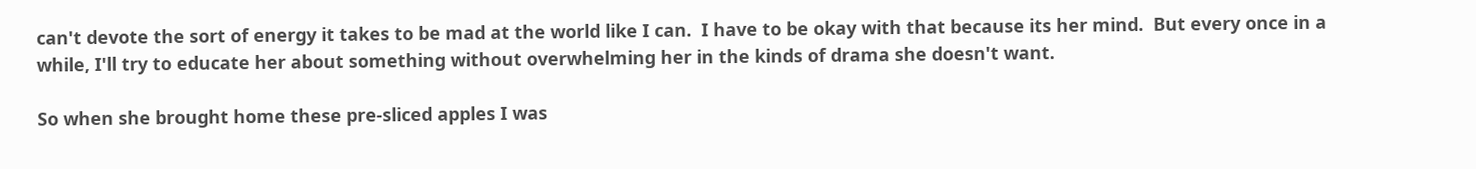can't devote the sort of energy it takes to be mad at the world like I can.  I have to be okay with that because its her mind.  But every once in a while, I'll try to educate her about something without overwhelming her in the kinds of drama she doesn't want.

So when she brought home these pre-sliced apples I was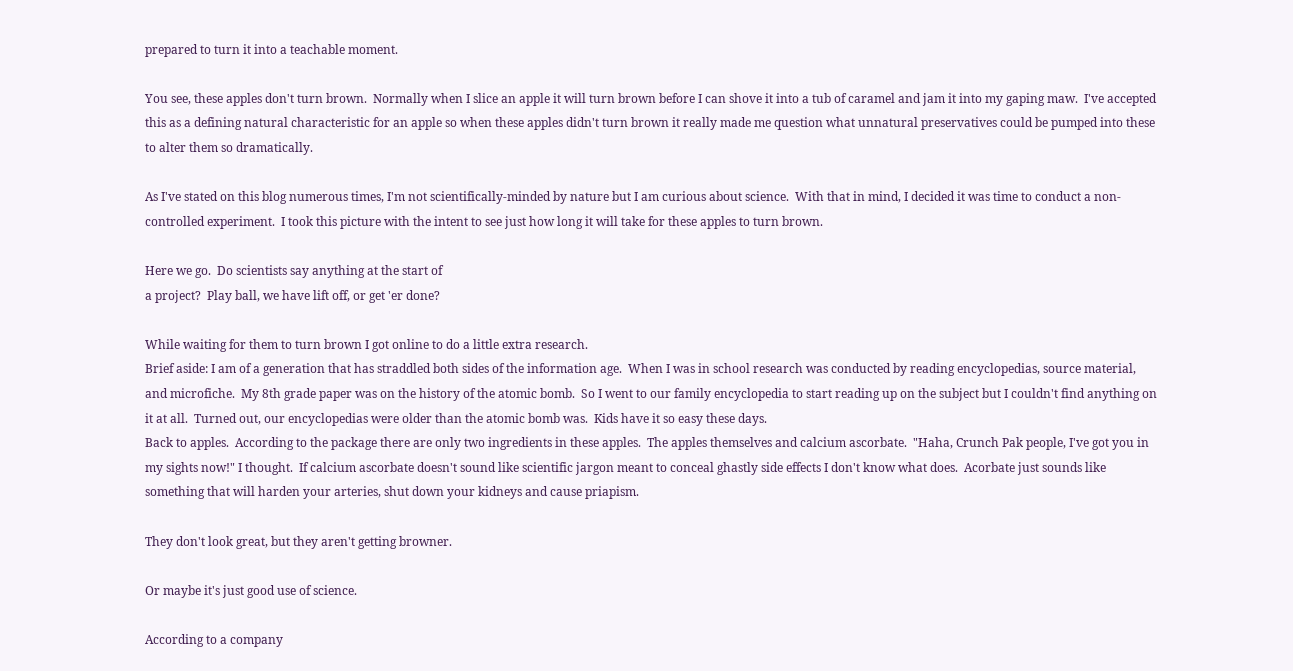prepared to turn it into a teachable moment.

You see, these apples don't turn brown.  Normally when I slice an apple it will turn brown before I can shove it into a tub of caramel and jam it into my gaping maw.  I've accepted this as a defining natural characteristic for an apple so when these apples didn't turn brown it really made me question what unnatural preservatives could be pumped into these to alter them so dramatically.

As I've stated on this blog numerous times, I'm not scientifically-minded by nature but I am curious about science.  With that in mind, I decided it was time to conduct a non-controlled experiment.  I took this picture with the intent to see just how long it will take for these apples to turn brown.

Here we go.  Do scientists say anything at the start of
a project?  Play ball, we have lift off, or get 'er done?

While waiting for them to turn brown I got online to do a little extra research.
Brief aside: I am of a generation that has straddled both sides of the information age.  When I was in school research was conducted by reading encyclopedias, source material, and microfiche.  My 8th grade paper was on the history of the atomic bomb.  So I went to our family encyclopedia to start reading up on the subject but I couldn't find anything on it at all.  Turned out, our encyclopedias were older than the atomic bomb was.  Kids have it so easy these days.
Back to apples.  According to the package there are only two ingredients in these apples.  The apples themselves and calcium ascorbate.  "Haha, Crunch Pak people, I've got you in my sights now!" I thought.  If calcium ascorbate doesn't sound like scientific jargon meant to conceal ghastly side effects I don't know what does.  Acorbate just sounds like something that will harden your arteries, shut down your kidneys and cause priapism.

They don't look great, but they aren't getting browner.

Or maybe it's just good use of science.

According to a company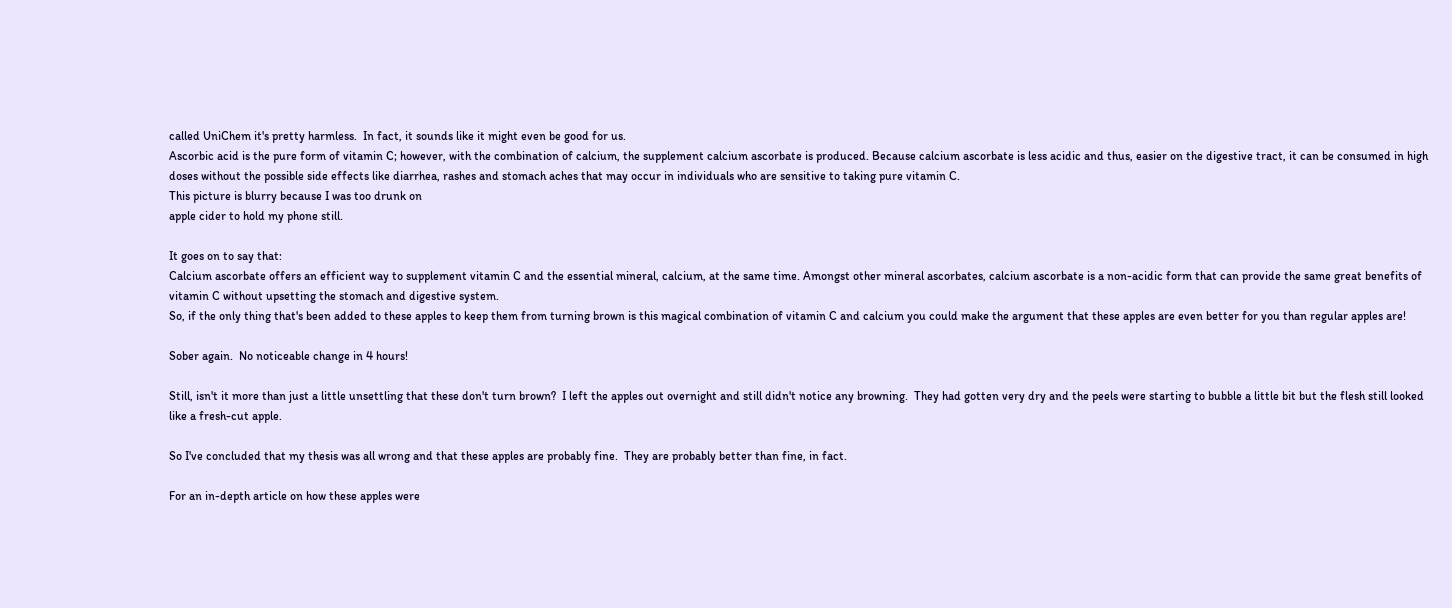called UniChem it's pretty harmless.  In fact, it sounds like it might even be good for us.
Ascorbic acid is the pure form of vitamin C; however, with the combination of calcium, the supplement calcium ascorbate is produced. Because calcium ascorbate is less acidic and thus, easier on the digestive tract, it can be consumed in high doses without the possible side effects like diarrhea, rashes and stomach aches that may occur in individuals who are sensitive to taking pure vitamin C.
This picture is blurry because I was too drunk on
apple cider to hold my phone still.

It goes on to say that:
Calcium ascorbate offers an efficient way to supplement vitamin C and the essential mineral, calcium, at the same time. Amongst other mineral ascorbates, calcium ascorbate is a non-acidic form that can provide the same great benefits of vitamin C without upsetting the stomach and digestive system.
So, if the only thing that's been added to these apples to keep them from turning brown is this magical combination of vitamin C and calcium you could make the argument that these apples are even better for you than regular apples are!

Sober again.  No noticeable change in 4 hours!

Still, isn't it more than just a little unsettling that these don't turn brown?  I left the apples out overnight and still didn't notice any browning.  They had gotten very dry and the peels were starting to bubble a little bit but the flesh still looked like a fresh-cut apple.

So I've concluded that my thesis was all wrong and that these apples are probably fine.  They are probably better than fine, in fact.

For an in-depth article on how these apples were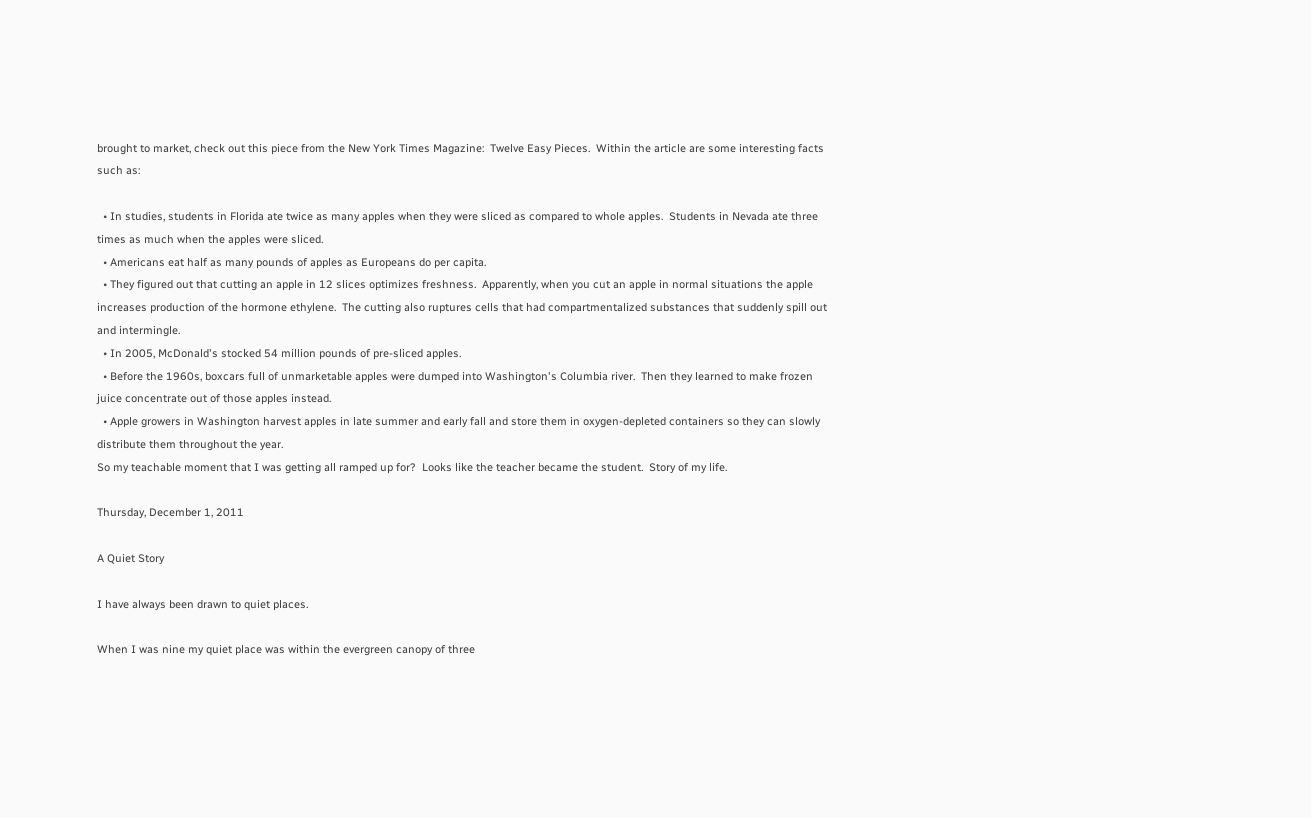brought to market, check out this piece from the New York Times Magazine:  Twelve Easy Pieces.  Within the article are some interesting facts such as:

  • In studies, students in Florida ate twice as many apples when they were sliced as compared to whole apples.  Students in Nevada ate three times as much when the apples were sliced.
  • Americans eat half as many pounds of apples as Europeans do per capita.
  • They figured out that cutting an apple in 12 slices optimizes freshness.  Apparently, when you cut an apple in normal situations the apple increases production of the hormone ethylene.  The cutting also ruptures cells that had compartmentalized substances that suddenly spill out and intermingle.
  • In 2005, McDonald's stocked 54 million pounds of pre-sliced apples.
  • Before the 1960s, boxcars full of unmarketable apples were dumped into Washington's Columbia river.  Then they learned to make frozen juice concentrate out of those apples instead.
  • Apple growers in Washington harvest apples in late summer and early fall and store them in oxygen-depleted containers so they can slowly distribute them throughout the year.
So my teachable moment that I was getting all ramped up for?  Looks like the teacher became the student.  Story of my life.

Thursday, December 1, 2011

A Quiet Story

I have always been drawn to quiet places.

When I was nine my quiet place was within the evergreen canopy of three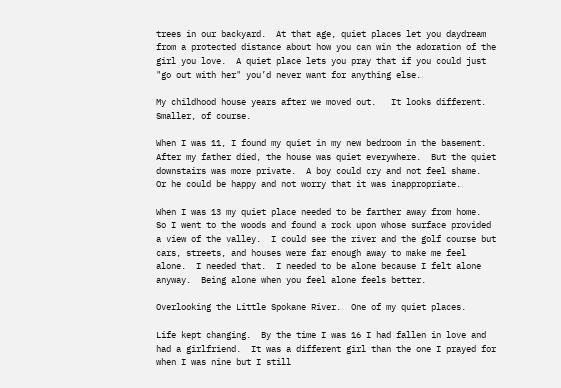trees in our backyard.  At that age, quiet places let you daydream from a protected distance about how you can win the adoration of the girl you love.  A quiet place lets you pray that if you could just "go out with her" you’d never want for anything else.

My childhood house years after we moved out.   It looks different.  Smaller, of course.

When I was 11, I found my quiet in my new bedroom in the basement.  After my father died, the house was quiet everywhere.  But the quiet downstairs was more private.  A boy could cry and not feel shame.  Or he could be happy and not worry that it was inappropriate.

When I was 13 my quiet place needed to be farther away from home.  So I went to the woods and found a rock upon whose surface provided a view of the valley.  I could see the river and the golf course but cars, streets, and houses were far enough away to make me feel alone.  I needed that.  I needed to be alone because I felt alone anyway.  Being alone when you feel alone feels better.

Overlooking the Little Spokane River.  One of my quiet places.

Life kept changing.  By the time I was 16 I had fallen in love and had a girlfriend.  It was a different girl than the one I prayed for when I was nine but I still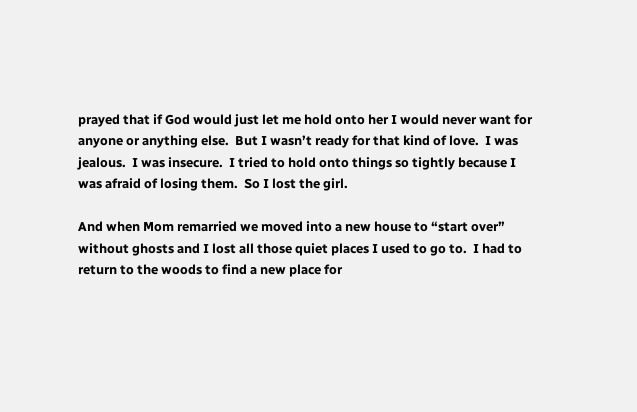prayed that if God would just let me hold onto her I would never want for anyone or anything else.  But I wasn’t ready for that kind of love.  I was jealous.  I was insecure.  I tried to hold onto things so tightly because I was afraid of losing them.  So I lost the girl.

And when Mom remarried we moved into a new house to “start over” without ghosts and I lost all those quiet places I used to go to.  I had to return to the woods to find a new place for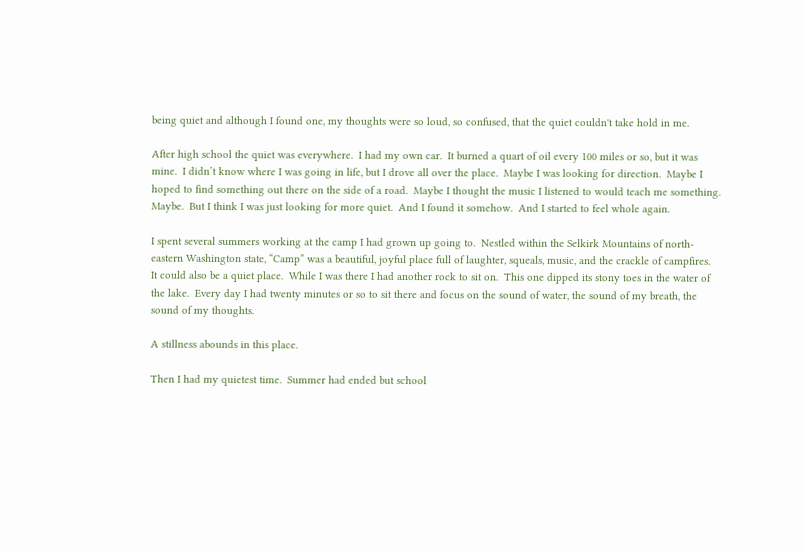being quiet and although I found one, my thoughts were so loud, so confused, that the quiet couldn't take hold in me.

After high school the quiet was everywhere.  I had my own car.  It burned a quart of oil every 100 miles or so, but it was mine.  I didn’t know where I was going in life, but I drove all over the place.  Maybe I was looking for direction.  Maybe I hoped to find something out there on the side of a road.  Maybe I thought the music I listened to would teach me something.  Maybe.  But I think I was just looking for more quiet.  And I found it somehow.  And I started to feel whole again.

I spent several summers working at the camp I had grown up going to.  Nestled within the Selkirk Mountains of north-eastern Washington state, “Camp” was a beautiful, joyful place full of laughter, squeals, music, and the crackle of campfires.  It could also be a quiet place.  While I was there I had another rock to sit on.  This one dipped its stony toes in the water of the lake.  Every day I had twenty minutes or so to sit there and focus on the sound of water, the sound of my breath, the sound of my thoughts.

A stillness abounds in this place.

Then I had my quietest time.  Summer had ended but school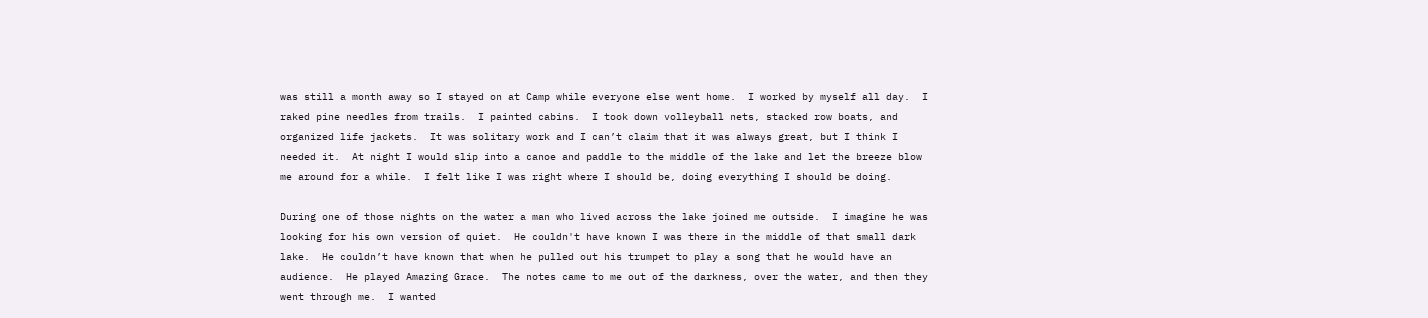was still a month away so I stayed on at Camp while everyone else went home.  I worked by myself all day.  I raked pine needles from trails.  I painted cabins.  I took down volleyball nets, stacked row boats, and organized life jackets.  It was solitary work and I can’t claim that it was always great, but I think I needed it.  At night I would slip into a canoe and paddle to the middle of the lake and let the breeze blow me around for a while.  I felt like I was right where I should be, doing everything I should be doing.

During one of those nights on the water a man who lived across the lake joined me outside.  I imagine he was looking for his own version of quiet.  He couldn't have known I was there in the middle of that small dark lake.  He couldn’t have known that when he pulled out his trumpet to play a song that he would have an audience.  He played Amazing Grace.  The notes came to me out of the darkness, over the water, and then they went through me.  I wanted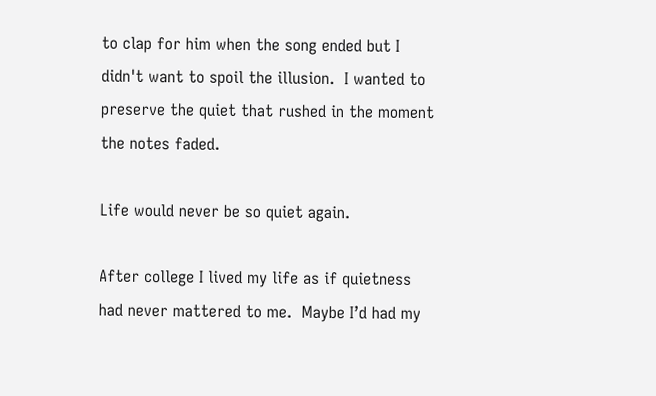to clap for him when the song ended but I didn't want to spoil the illusion.  I wanted to preserve the quiet that rushed in the moment the notes faded.

Life would never be so quiet again.

After college I lived my life as if quietness had never mattered to me.  Maybe I’d had my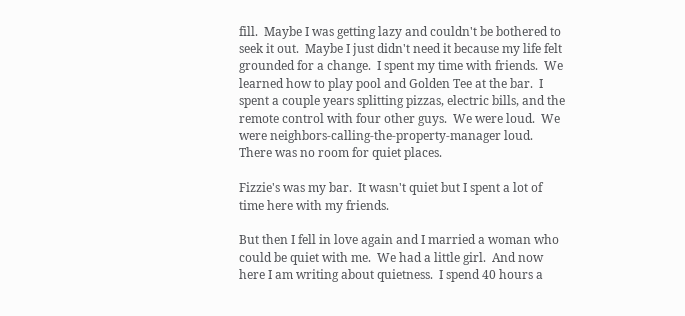fill.  Maybe I was getting lazy and couldn't be bothered to seek it out.  Maybe I just didn't need it because my life felt grounded for a change.  I spent my time with friends.  We learned how to play pool and Golden Tee at the bar.  I spent a couple years splitting pizzas, electric bills, and the remote control with four other guys.  We were loud.  We were neighbors-calling-the-property-manager loud.  There was no room for quiet places.

Fizzie's was my bar.  It wasn't quiet but I spent a lot of time here with my friends.

But then I fell in love again and I married a woman who could be quiet with me.  We had a little girl.  And now here I am writing about quietness.  I spend 40 hours a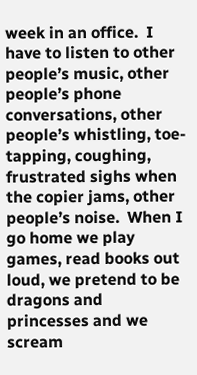week in an office.  I have to listen to other people’s music, other people’s phone conversations, other people’s whistling, toe-tapping, coughing, frustrated sighs when the copier jams, other people’s noise.  When I go home we play games, read books out loud, we pretend to be dragons and princesses and we scream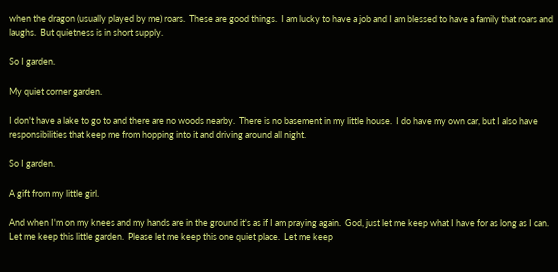when the dragon (usually played by me) roars.  These are good things.  I am lucky to have a job and I am blessed to have a family that roars and laughs.  But quietness is in short supply.

So I garden.

My quiet corner garden.

I don't have a lake to go to and there are no woods nearby.  There is no basement in my little house.  I do have my own car, but I also have responsibilities that keep me from hopping into it and driving around all night.

So I garden.

A gift from my little girl.

And when I'm on my knees and my hands are in the ground it's as if I am praying again.  God, just let me keep what I have for as long as I can.  Let me keep this little garden.  Please let me keep this one quiet place.  Let me keep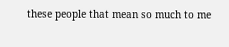these people that mean so much to me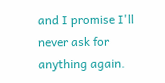and I promise I'll never ask for anything again.